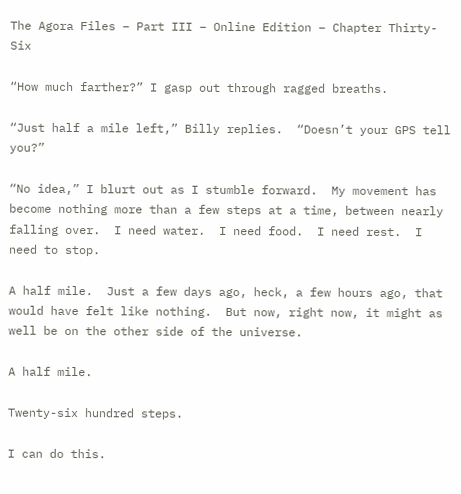The Agora Files – Part III – Online Edition – Chapter Thirty-Six

“How much farther?” I gasp out through ragged breaths.

“Just half a mile left,” Billy replies.  “Doesn’t your GPS tell you?”

“No idea,” I blurt out as I stumble forward.  My movement has become nothing more than a few steps at a time, between nearly falling over.  I need water.  I need food.  I need rest.  I need to stop.

A half mile.  Just a few days ago, heck, a few hours ago, that would have felt like nothing.  But now, right now, it might as well be on the other side of the universe.

A half mile.

Twenty-six hundred steps.

I can do this.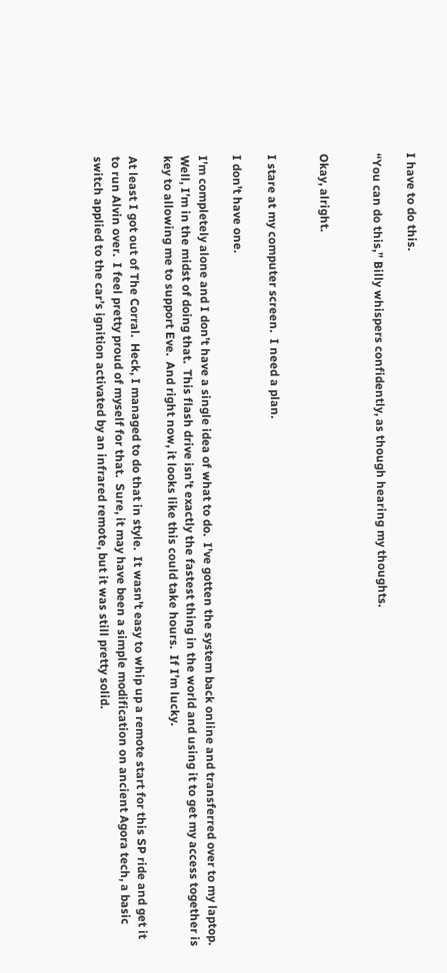I have to do this.

“You can do this,” Billy whispers confidently, as though hearing my thoughts.


Okay, alright.


I stare at my computer screen.  I need a plan.

I don’t have one.

I’m completely alone and I don’t have a single idea of what to do.  I’ve gotten the system back online and transferred over to my laptop.  Well, I’m in the midst of doing that.  This flash drive isn’t exactly the fastest thing in the world and using it to get my access together is key to allowing me to support Eve.  And right now, it looks like this could take hours.  If I’m lucky.

At least I got out of The Corral.  Heck, I managed to do that in style.  It wasn’t easy to whip up a remote start for this SP ride and get it to run Alvin over.  I feel pretty proud of myself for that.  Sure, it may have been a simple modification on ancient Agora tech, a basic switch applied to the car’s ignition activated by an infrared remote, but it was still pretty solid.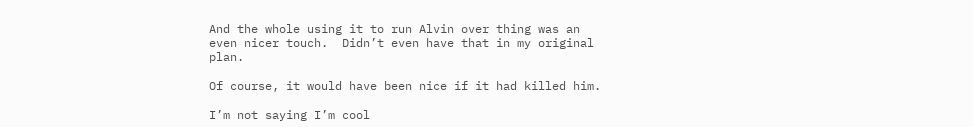And the whole using it to run Alvin over thing was an even nicer touch.  Didn’t even have that in my original plan.

Of course, it would have been nice if it had killed him.

I’m not saying I’m cool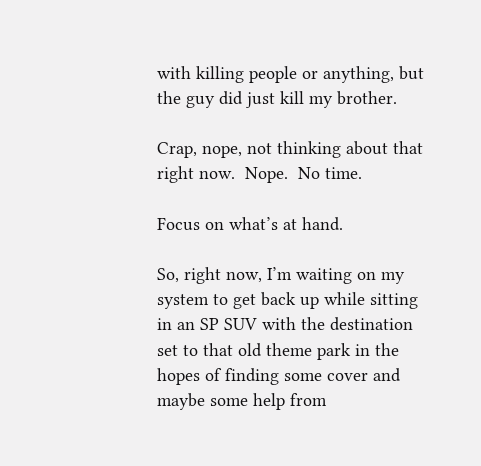with killing people or anything, but the guy did just kill my brother.

Crap, nope, not thinking about that right now.  Nope.  No time.

Focus on what’s at hand.

So, right now, I’m waiting on my system to get back up while sitting in an SP SUV with the destination set to that old theme park in the hopes of finding some cover and maybe some help from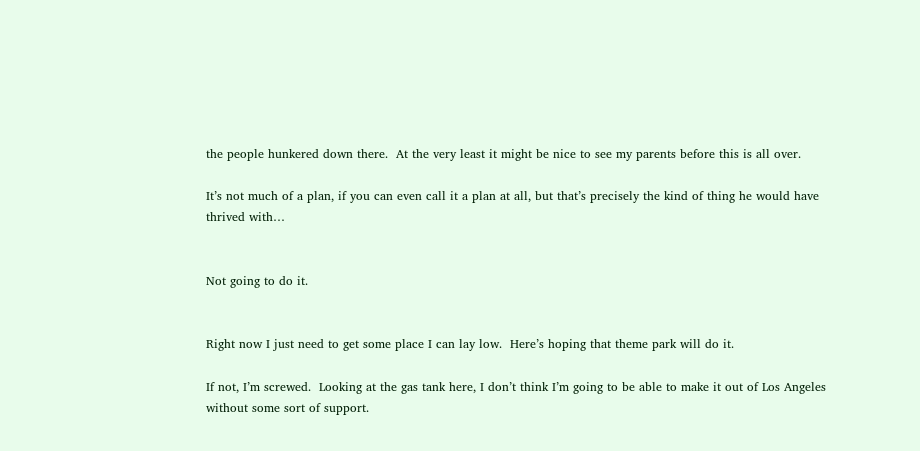the people hunkered down there.  At the very least it might be nice to see my parents before this is all over.

It’s not much of a plan, if you can even call it a plan at all, but that’s precisely the kind of thing he would have thrived with…


Not going to do it.


Right now I just need to get some place I can lay low.  Here’s hoping that theme park will do it.

If not, I’m screwed.  Looking at the gas tank here, I don’t think I’m going to be able to make it out of Los Angeles without some sort of support.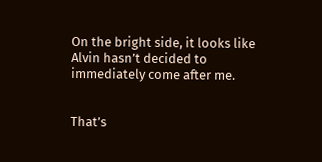On the bright side, it looks like Alvin hasn’t decided to immediately come after me.


That’s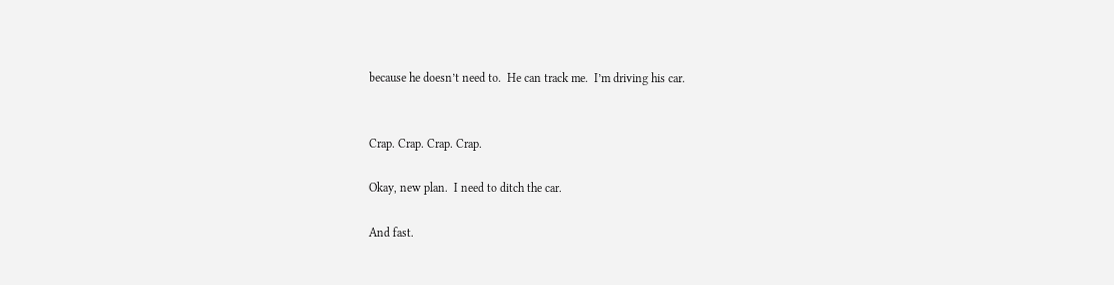because he doesn’t need to.  He can track me.  I’m driving his car.


Crap. Crap. Crap. Crap.

Okay, new plan.  I need to ditch the car.

And fast.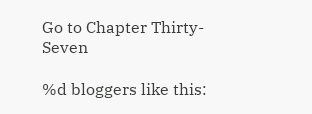Go to Chapter Thirty-Seven

%d bloggers like this: